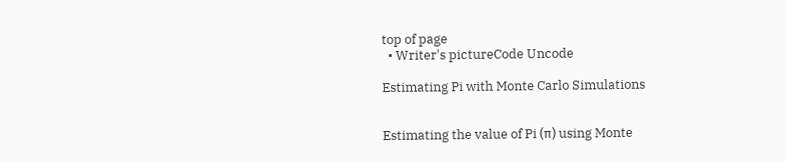top of page
  • Writer's pictureCode Uncode

Estimating Pi with Monte Carlo Simulations


Estimating the value of Pi (π) using Monte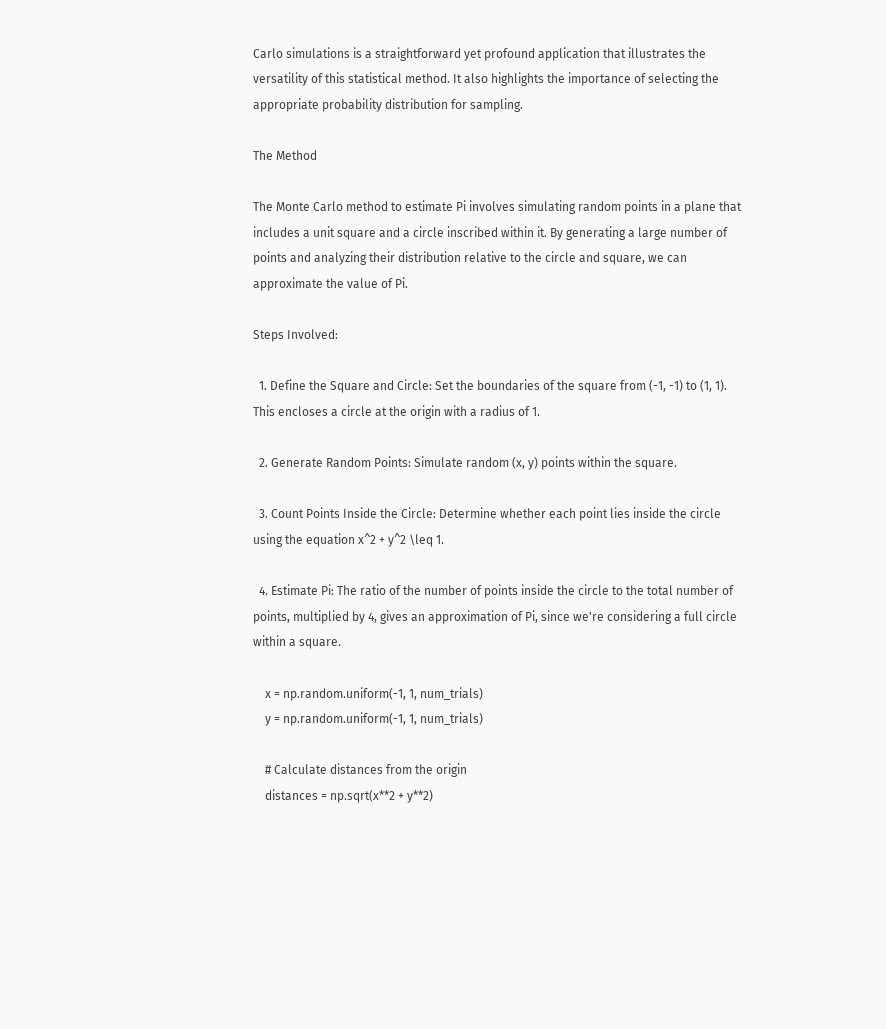Carlo simulations is a straightforward yet profound application that illustrates the versatility of this statistical method. It also highlights the importance of selecting the appropriate probability distribution for sampling.

The Method

The Monte Carlo method to estimate Pi involves simulating random points in a plane that includes a unit square and a circle inscribed within it. By generating a large number of points and analyzing their distribution relative to the circle and square, we can approximate the value of Pi.

Steps Involved:

  1. Define the Square and Circle: Set the boundaries of the square from (-1, -1) to (1, 1). This encloses a circle at the origin with a radius of 1.

  2. Generate Random Points: Simulate random (x, y) points within the square.

  3. Count Points Inside the Circle: Determine whether each point lies inside the circle using the equation x^2 + y^2 \leq 1.

  4. Estimate Pi: The ratio of the number of points inside the circle to the total number of points, multiplied by 4, gives an approximation of Pi, since we're considering a full circle within a square.

    x = np.random.uniform(-1, 1, num_trials)
    y = np.random.uniform(-1, 1, num_trials)

    # Calculate distances from the origin
    distances = np.sqrt(x**2 + y**2)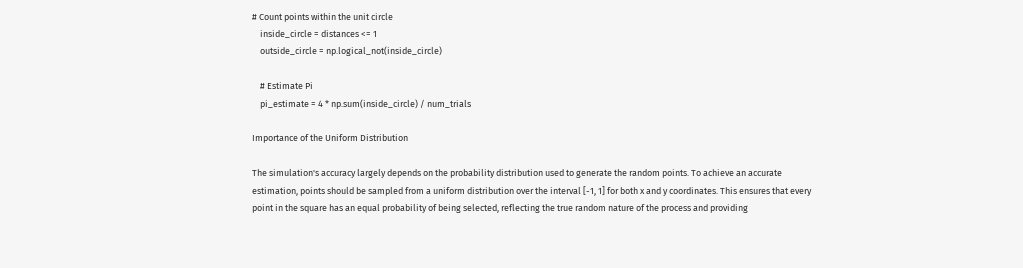# Count points within the unit circle
    inside_circle = distances <= 1
    outside_circle = np.logical_not(inside_circle)

    # Estimate Pi
    pi_estimate = 4 * np.sum(inside_circle) / num_trials

Importance of the Uniform Distribution

The simulation's accuracy largely depends on the probability distribution used to generate the random points. To achieve an accurate estimation, points should be sampled from a uniform distribution over the interval [-1, 1] for both x and y coordinates. This ensures that every point in the square has an equal probability of being selected, reflecting the true random nature of the process and providing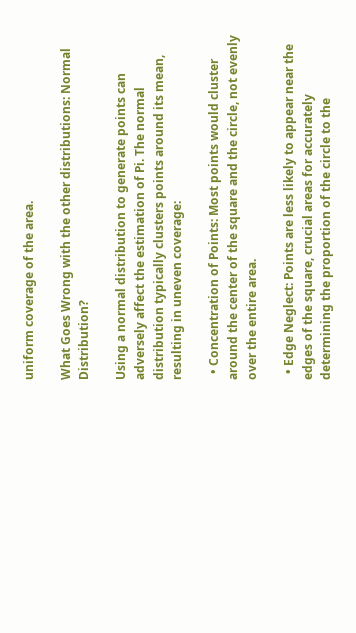uniform coverage of the area.

What Goes Wrong with the other distributions: Normal Distribution?

Using a normal distribution to generate points can adversely affect the estimation of Pi. The normal distribution typically clusters points around its mean, resulting in uneven coverage:

  • Concentration of Points: Most points would cluster around the center of the square and the circle, not evenly over the entire area.

  • Edge Neglect: Points are less likely to appear near the edges of the square, crucial areas for accurately determining the proportion of the circle to the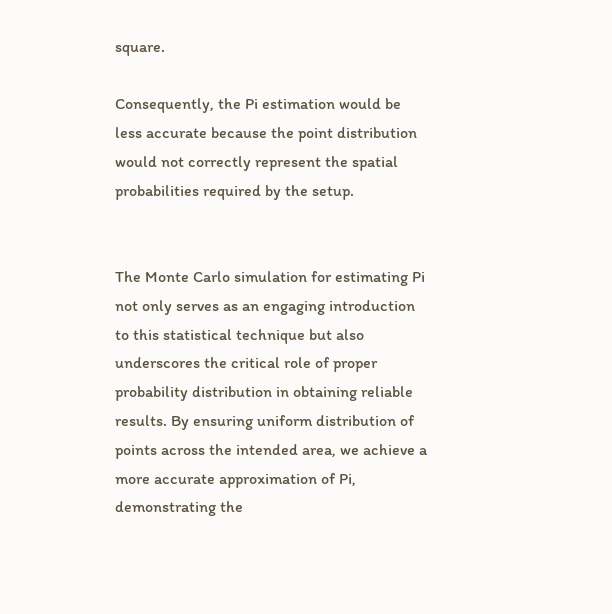square.

Consequently, the Pi estimation would be less accurate because the point distribution would not correctly represent the spatial probabilities required by the setup.


The Monte Carlo simulation for estimating Pi not only serves as an engaging introduction to this statistical technique but also underscores the critical role of proper probability distribution in obtaining reliable results. By ensuring uniform distribution of points across the intended area, we achieve a more accurate approximation of Pi, demonstrating the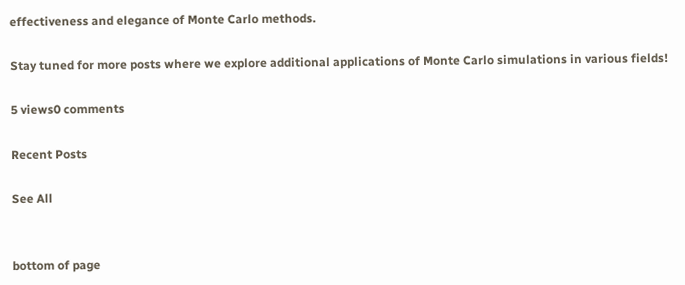effectiveness and elegance of Monte Carlo methods.

Stay tuned for more posts where we explore additional applications of Monte Carlo simulations in various fields!

5 views0 comments

Recent Posts

See All


bottom of page